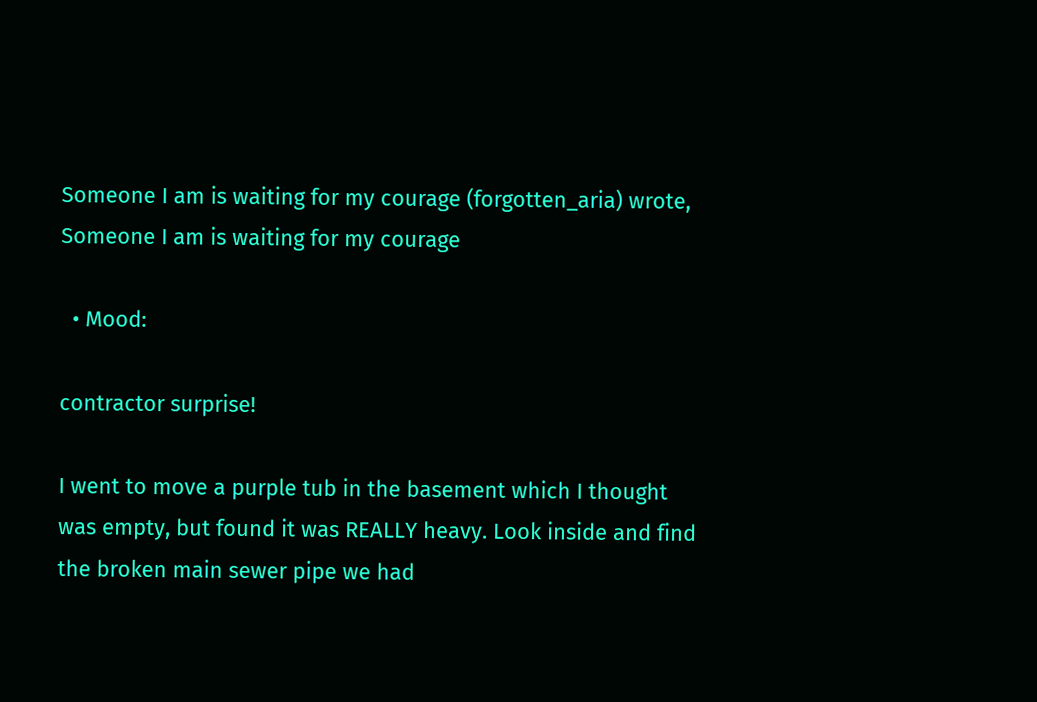Someone I am is waiting for my courage (forgotten_aria) wrote,
Someone I am is waiting for my courage

  • Mood:

contractor surprise!

I went to move a purple tub in the basement which I thought was empty, but found it was REALLY heavy. Look inside and find the broken main sewer pipe we had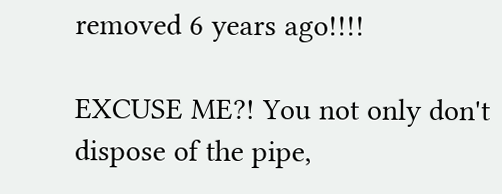removed 6 years ago!!!!

EXCUSE ME?! You not only don't dispose of the pipe,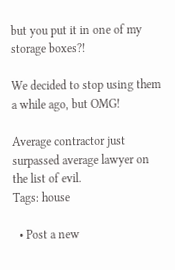but you put it in one of my storage boxes?!

We decided to stop using them a while ago, but OMG!

Average contractor just surpassed average lawyer on the list of evil.
Tags: house

  • Post a new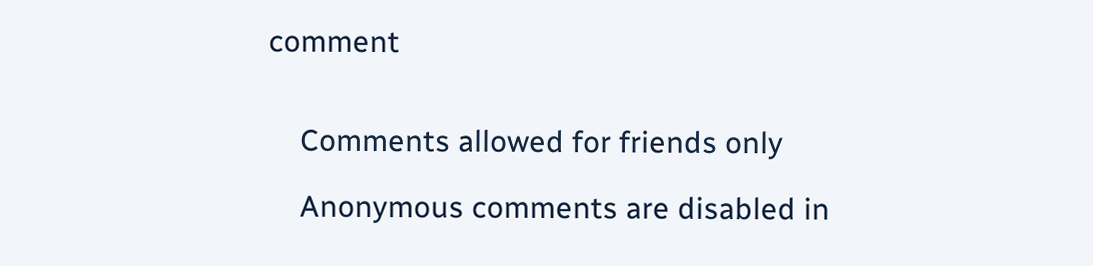comment


    Comments allowed for friends only

    Anonymous comments are disabled in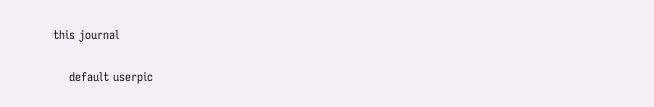this journal

    default userpic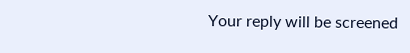Your reply will be screened